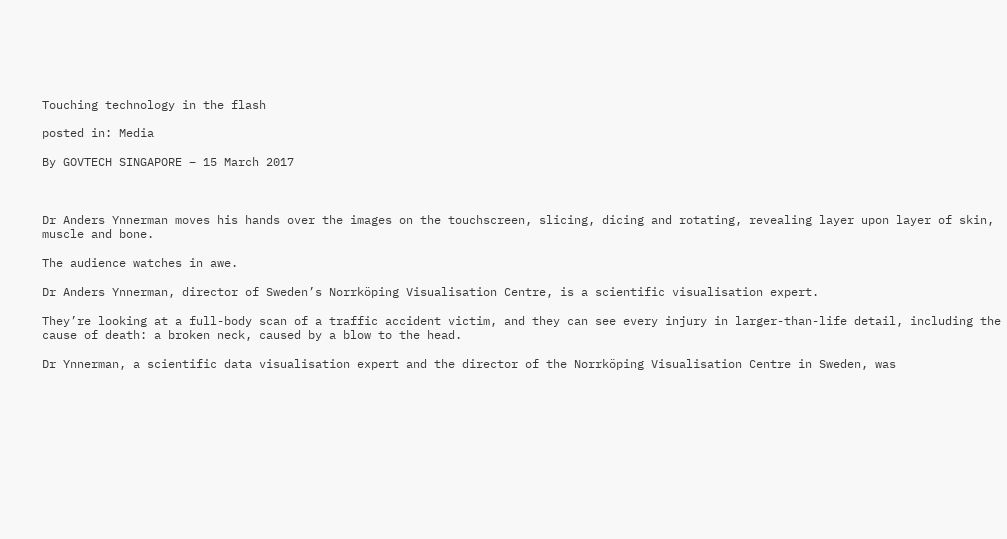Touching technology in the flash

posted in: Media

By GOVTECH SINGAPORE – 15 March 2017



Dr Anders Ynnerman moves his hands over the images on the touchscreen, slicing, dicing and rotating, revealing layer upon layer of skin, muscle and bone.

The audience watches in awe.

Dr Anders Ynnerman, director of Sweden’s Norrköping Visualisation Centre, is a scientific visualisation expert.

They’re looking at a full-body scan of a traffic accident victim, and they can see every injury in larger-than-life detail, including the cause of death: a broken neck, caused by a blow to the head.

Dr Ynnerman, a scientific data visualisation expert and the director of the Norrköping Visualisation Centre in Sweden, was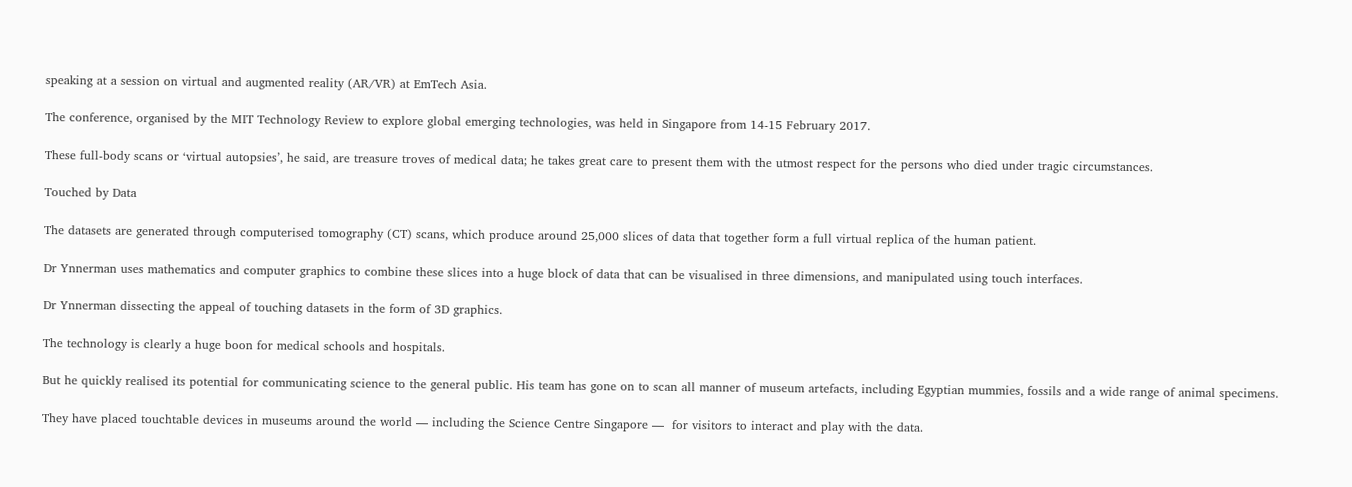speaking at a session on virtual and augmented reality (AR/VR) at EmTech Asia.

The conference, organised by the MIT Technology Review to explore global emerging technologies, was held in Singapore from 14-15 February 2017.

These full-body scans or ‘virtual autopsies’, he said, are treasure troves of medical data; he takes great care to present them with the utmost respect for the persons who died under tragic circumstances.

Touched by Data

The datasets are generated through computerised tomography (CT) scans, which produce around 25,000 slices of data that together form a full virtual replica of the human patient.

Dr Ynnerman uses mathematics and computer graphics to combine these slices into a huge block of data that can be visualised in three dimensions, and manipulated using touch interfaces.

Dr Ynnerman dissecting the appeal of touching datasets in the form of 3D graphics.

The technology is clearly a huge boon for medical schools and hospitals.

But he quickly realised its potential for communicating science to the general public. His team has gone on to scan all manner of museum artefacts, including Egyptian mummies, fossils and a wide range of animal specimens.

They have placed touchtable devices in museums around the world — including the Science Centre Singapore —  for visitors to interact and play with the data.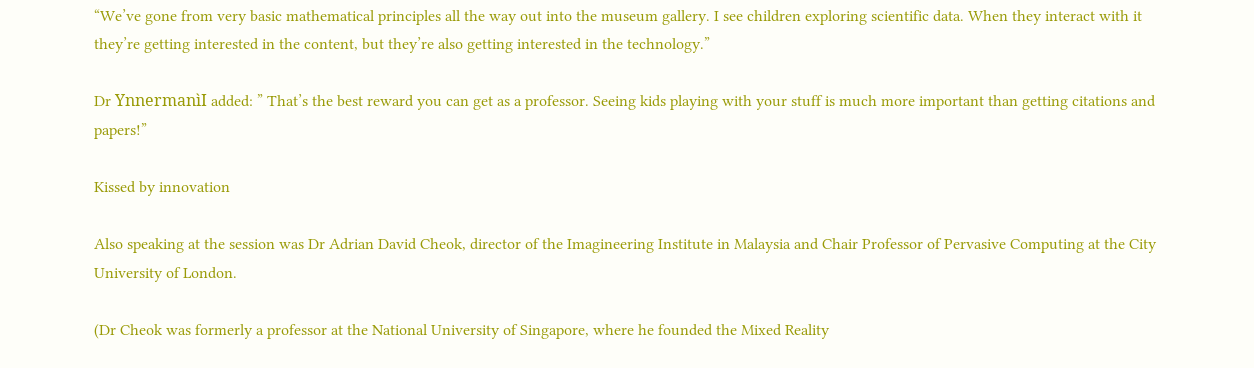“We’ve gone from very basic mathematical principles all the way out into the museum gallery. I see children exploring scientific data. When they interact with it they’re getting interested in the content, but they’re also getting interested in the technology.”

Dr YnnermanìI added: ” That’s the best reward you can get as a professor. Seeing kids playing with your stuff is much more important than getting citations and papers!”

Kissed by innovation

Also speaking at the session was Dr Adrian David Cheok, director of the Imagineering Institute in Malaysia and Chair Professor of Pervasive Computing at the City University of London.

(Dr Cheok was formerly a professor at the National University of Singapore, where he founded the Mixed Reality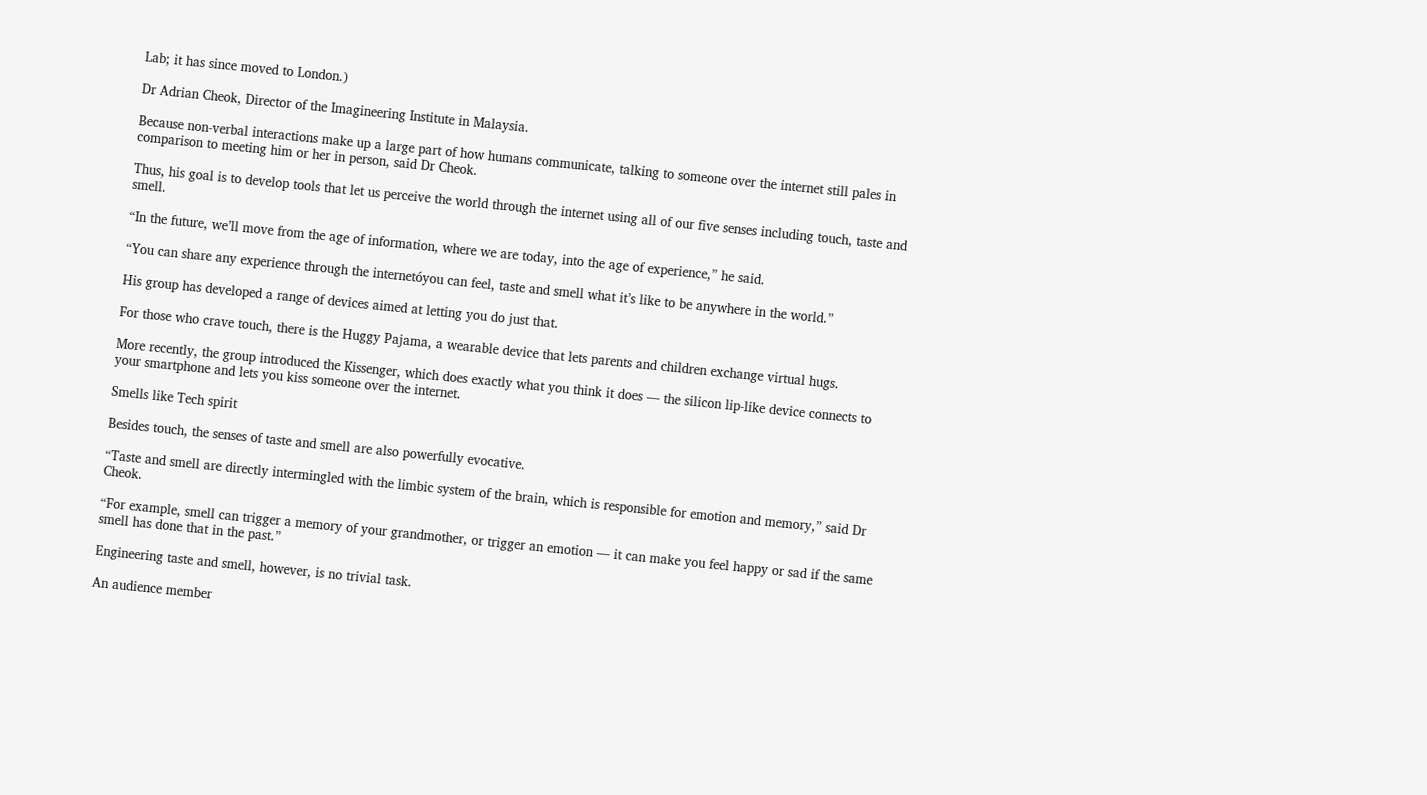Lab; it has since moved to London.)

Dr Adrian Cheok, Director of the Imagineering Institute in Malaysia.

Because non-verbal interactions make up a large part of how humans communicate, talking to someone over the internet still pales in comparison to meeting him or her in person, said Dr Cheok.

Thus, his goal is to develop tools that let us perceive the world through the internet using all of our five senses including touch, taste and smell.

“In the future, we’ll move from the age of information, where we are today, into the age of experience,” he said.

“You can share any experience through the internetóyou can feel, taste and smell what it’s like to be anywhere in the world.”

His group has developed a range of devices aimed at letting you do just that.

For those who crave touch, there is the Huggy Pajama, a wearable device that lets parents and children exchange virtual hugs.

More recently, the group introduced the Kissenger, which does exactly what you think it does — the silicon lip-like device connects to your smartphone and lets you kiss someone over the internet.

Smells like Tech spirit

Besides touch, the senses of taste and smell are also powerfully evocative.

“Taste and smell are directly intermingled with the limbic system of the brain, which is responsible for emotion and memory,” said Dr Cheok.

“For example, smell can trigger a memory of your grandmother, or trigger an emotion — it can make you feel happy or sad if the same smell has done that in the past.”

Engineering taste and smell, however, is no trivial task.

An audience member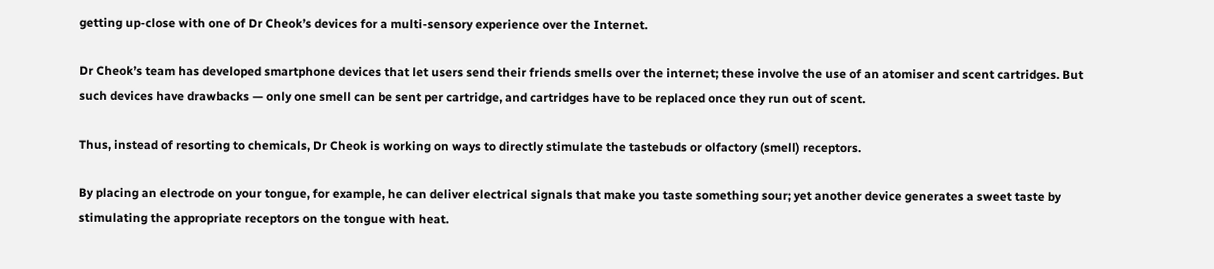getting up-close with one of Dr Cheok’s devices for a multi-sensory experience over the Internet.

Dr Cheok’s team has developed smartphone devices that let users send their friends smells over the internet; these involve the use of an atomiser and scent cartridges. But such devices have drawbacks — only one smell can be sent per cartridge, and cartridges have to be replaced once they run out of scent.

Thus, instead of resorting to chemicals, Dr Cheok is working on ways to directly stimulate the tastebuds or olfactory (smell) receptors.

By placing an electrode on your tongue, for example, he can deliver electrical signals that make you taste something sour; yet another device generates a sweet taste by stimulating the appropriate receptors on the tongue with heat.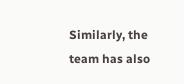Similarly, the team has also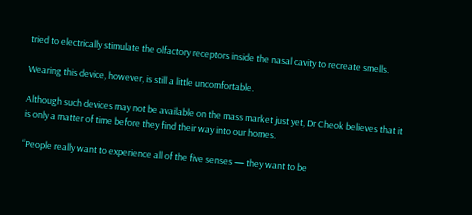tried to electrically stimulate the olfactory receptors inside the nasal cavity to recreate smells.

Wearing this device, however, is still a little uncomfortable.

Although such devices may not be available on the mass market just yet, Dr Cheok believes that it is only a matter of time before they find their way into our homes.

“People really want to experience all of the five senses — they want to be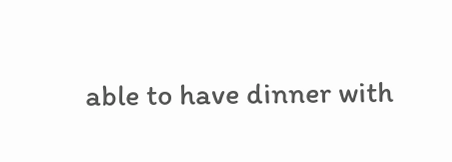able to have dinner with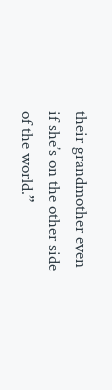their grandmother even if she’s on the other side of the world.”